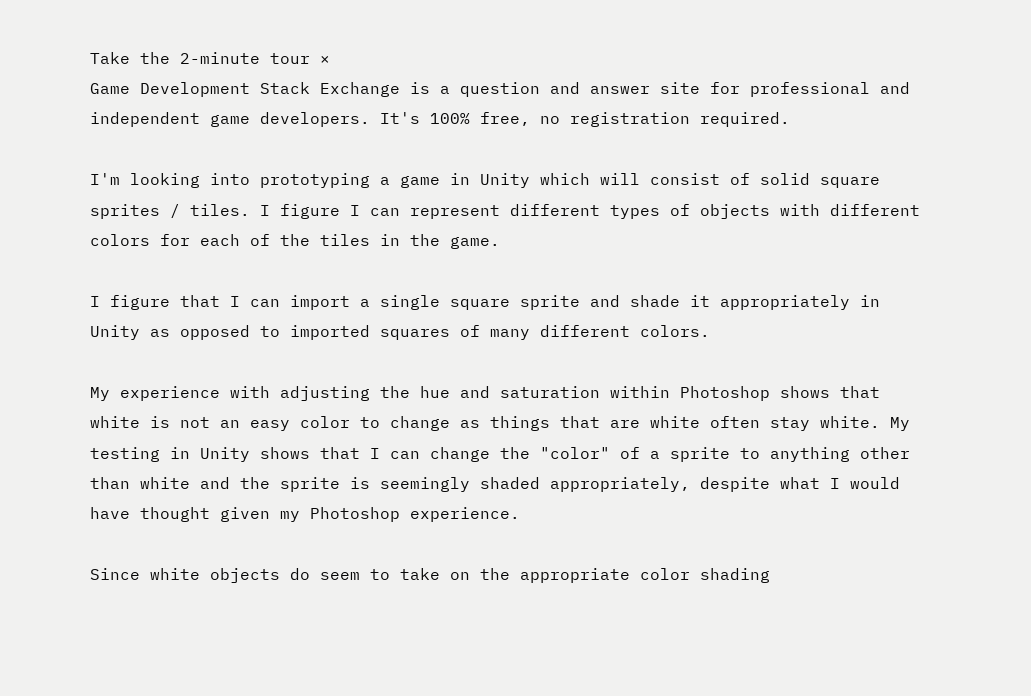Take the 2-minute tour ×
Game Development Stack Exchange is a question and answer site for professional and independent game developers. It's 100% free, no registration required.

I'm looking into prototyping a game in Unity which will consist of solid square sprites / tiles. I figure I can represent different types of objects with different colors for each of the tiles in the game.

I figure that I can import a single square sprite and shade it appropriately in Unity as opposed to imported squares of many different colors.

My experience with adjusting the hue and saturation within Photoshop shows that white is not an easy color to change as things that are white often stay white. My testing in Unity shows that I can change the "color" of a sprite to anything other than white and the sprite is seemingly shaded appropriately, despite what I would have thought given my Photoshop experience.

Since white objects do seem to take on the appropriate color shading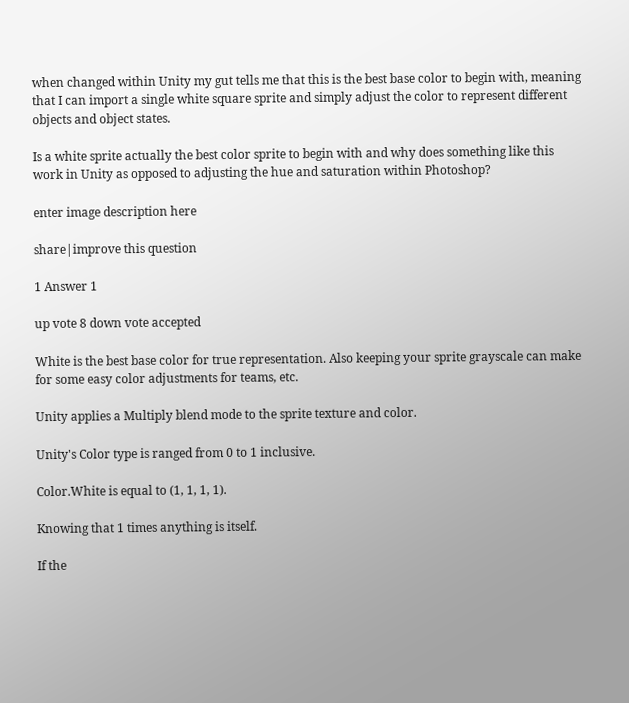when changed within Unity my gut tells me that this is the best base color to begin with, meaning that I can import a single white square sprite and simply adjust the color to represent different objects and object states.

Is a white sprite actually the best color sprite to begin with and why does something like this work in Unity as opposed to adjusting the hue and saturation within Photoshop?

enter image description here

share|improve this question

1 Answer 1

up vote 8 down vote accepted

White is the best base color for true representation. Also keeping your sprite grayscale can make for some easy color adjustments for teams, etc.

Unity applies a Multiply blend mode to the sprite texture and color.

Unity's Color type is ranged from 0 to 1 inclusive.

Color.White is equal to (1, 1, 1, 1).

Knowing that 1 times anything is itself.

If the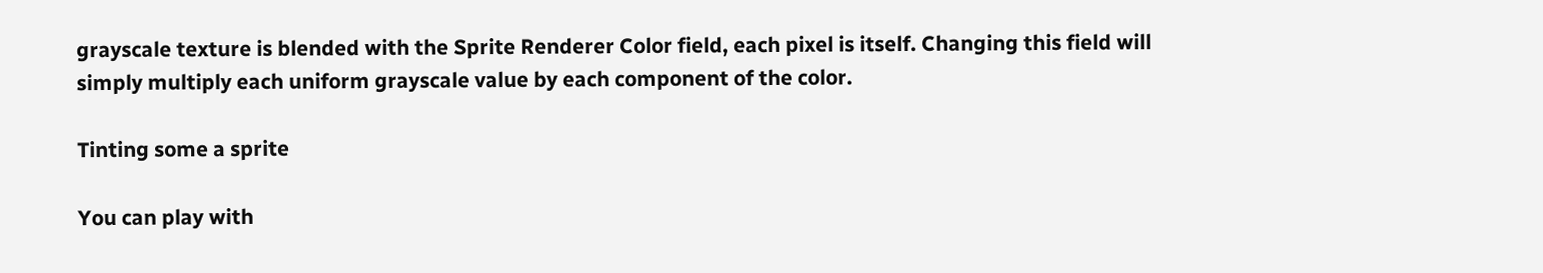grayscale texture is blended with the Sprite Renderer Color field, each pixel is itself. Changing this field will simply multiply each uniform grayscale value by each component of the color.

Tinting some a sprite

You can play with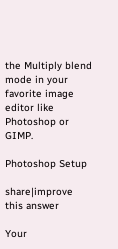the Multiply blend mode in your favorite image editor like Photoshop or GIMP.

Photoshop Setup

share|improve this answer

Your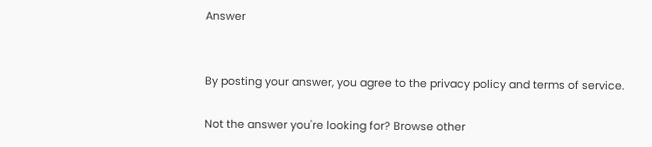Answer


By posting your answer, you agree to the privacy policy and terms of service.

Not the answer you're looking for? Browse other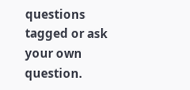questions tagged or ask your own question.